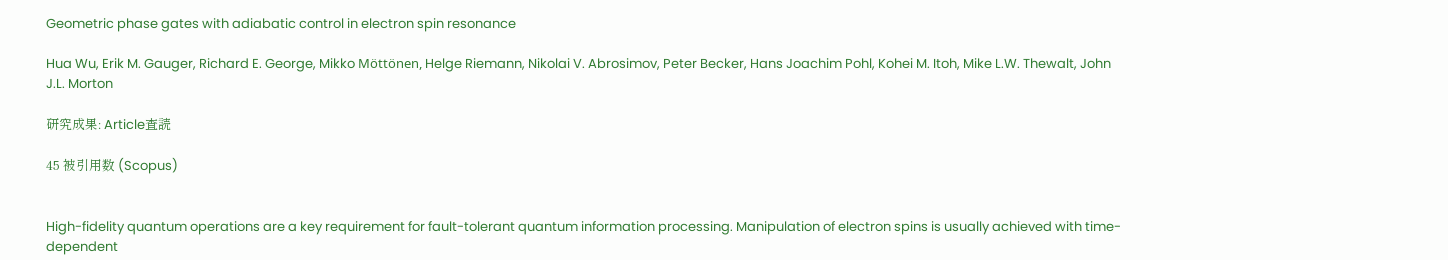Geometric phase gates with adiabatic control in electron spin resonance

Hua Wu, Erik M. Gauger, Richard E. George, Mikko Möttönen, Helge Riemann, Nikolai V. Abrosimov, Peter Becker, Hans Joachim Pohl, Kohei M. Itoh, Mike L.W. Thewalt, John J.L. Morton

研究成果: Article査読

45 被引用数 (Scopus)


High-fidelity quantum operations are a key requirement for fault-tolerant quantum information processing. Manipulation of electron spins is usually achieved with time-dependent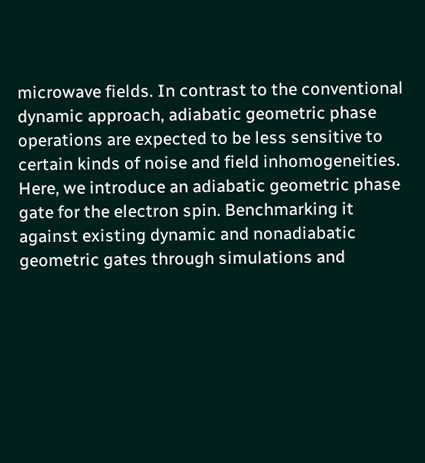microwave fields. In contrast to the conventional dynamic approach, adiabatic geometric phase operations are expected to be less sensitive to certain kinds of noise and field inhomogeneities. Here, we introduce an adiabatic geometric phase gate for the electron spin. Benchmarking it against existing dynamic and nonadiabatic geometric gates through simulations and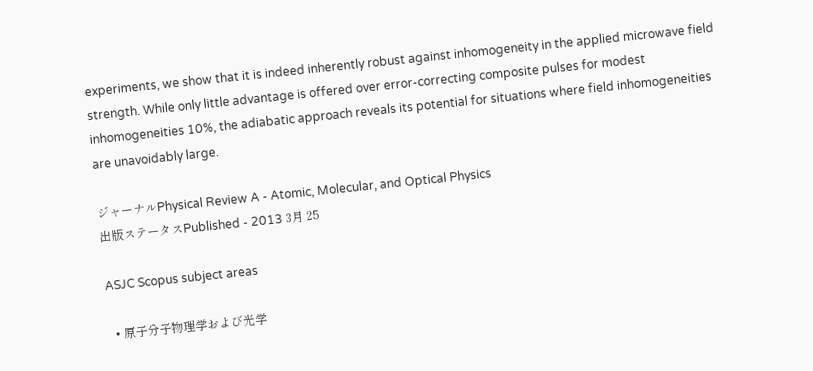experiments, we show that it is indeed inherently robust against inhomogeneity in the applied microwave field strength. While only little advantage is offered over error-correcting composite pulses for modest inhomogeneities 10%, the adiabatic approach reveals its potential for situations where field inhomogeneities are unavoidably large.

ジャーナルPhysical Review A - Atomic, Molecular, and Optical Physics
出版ステータスPublished - 2013 3月 25

ASJC Scopus subject areas

  • 原子分子物理学および光学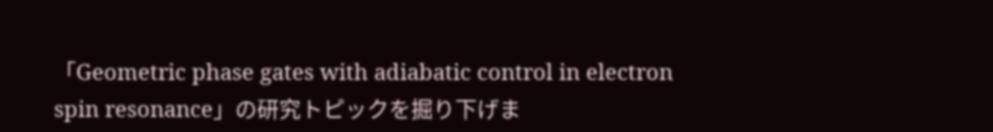「Geometric phase gates with adiabatic control in electron spin resonance」の研究トピックを掘り下げま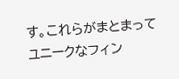す。これらがまとまってユニークなフィン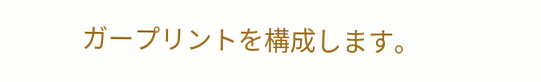ガープリントを構成します。